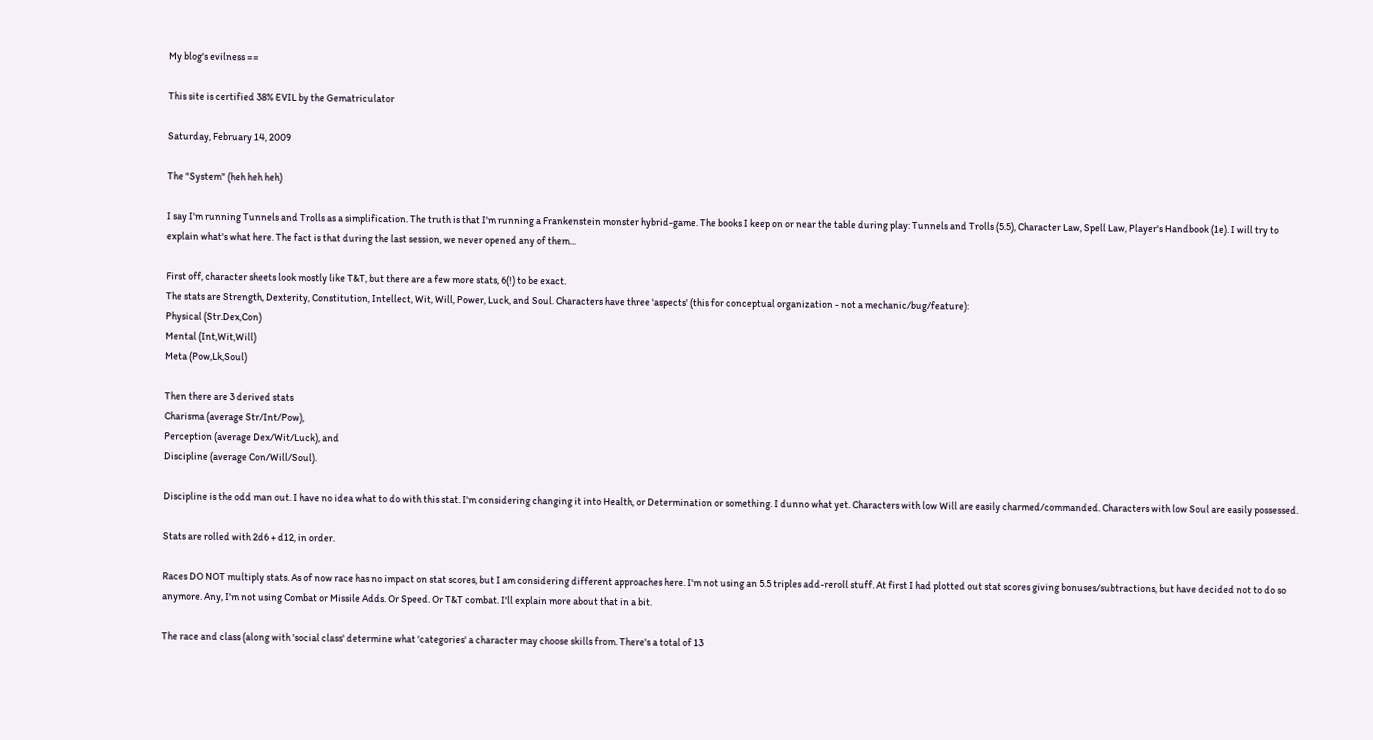My blog's evilness ==

This site is certified 38% EVIL by the Gematriculator

Saturday, February 14, 2009

The "System" (heh heh heh)

I say I'm running Tunnels and Trolls as a simplification. The truth is that I'm running a Frankenstein monster hybrid-game. The books I keep on or near the table during play: Tunnels and Trolls (5.5), Character Law, Spell Law, Player's Handbook (1e). I will try to explain what's what here. The fact is that during the last session, we never opened any of them...

First off, character sheets look mostly like T&T, but there are a few more stats, 6(!) to be exact.
The stats are Strength, Dexterity, Constitution, Intellect, Wit, Will, Power, Luck, and Soul. Characters have three 'aspects' (this for conceptual organization - not a mechanic/bug/feature):
Physical (Str.Dex,Con)
Mental (Int,Wit,Will)
Meta (Pow,Lk,Soul)

Then there are 3 derived stats
Charisma (average Str/Int/Pow),
Perception (average Dex/Wit/Luck), and
Discipline (average Con/Will/Soul).

Discipline is the odd man out. I have no idea what to do with this stat. I'm considering changing it into Health, or Determination or something. I dunno what yet. Characters with low Will are easily charmed/commanded. Characters with low Soul are easily possessed.

Stats are rolled with 2d6 + d12, in order.

Races DO NOT multiply stats. As of now race has no impact on stat scores, but I am considering different approaches here. I'm not using an 5.5 triples add-reroll stuff. At first I had plotted out stat scores giving bonuses/subtractions, but have decided not to do so anymore. Any, I'm not using Combat or Missile Adds. Or Speed. Or T&T combat. I'll explain more about that in a bit.

The race and class (along with 'social class' determine what 'categories' a character may choose skills from. There's a total of 13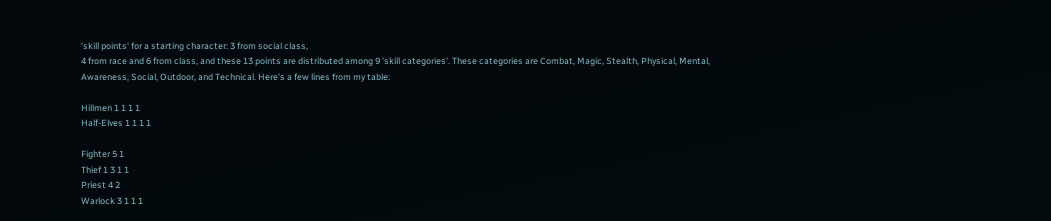'skill points' for a starting character: 3 from social class,
4 from race and 6 from class, and these 13 points are distributed among 9 'skill categories'. These categories are Combat, Magic, Stealth, Physical, Mental, Awareness, Social, Outdoor, and Technical. Here's a few lines from my table:

Hillmen 1 1 1 1
Half-Elves 1 1 1 1

Fighter 5 1
Thief 1 3 1 1
Priest 4 2
Warlock 3 1 1 1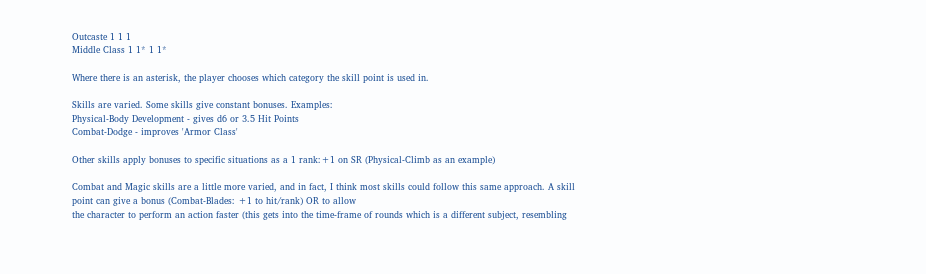Outcaste 1 1 1
Middle Class 1 1* 1 1*

Where there is an asterisk, the player chooses which category the skill point is used in.

Skills are varied. Some skills give constant bonuses. Examples:
Physical-Body Development - gives d6 or 3.5 Hit Points
Combat-Dodge - improves 'Armor Class'

Other skills apply bonuses to specific situations as a 1 rank:+1 on SR (Physical-Climb as an example)

Combat and Magic skills are a little more varied, and in fact, I think most skills could follow this same approach. A skill point can give a bonus (Combat-Blades: +1 to hit/rank) OR to allow
the character to perform an action faster (this gets into the time-frame of rounds which is a different subject, resembling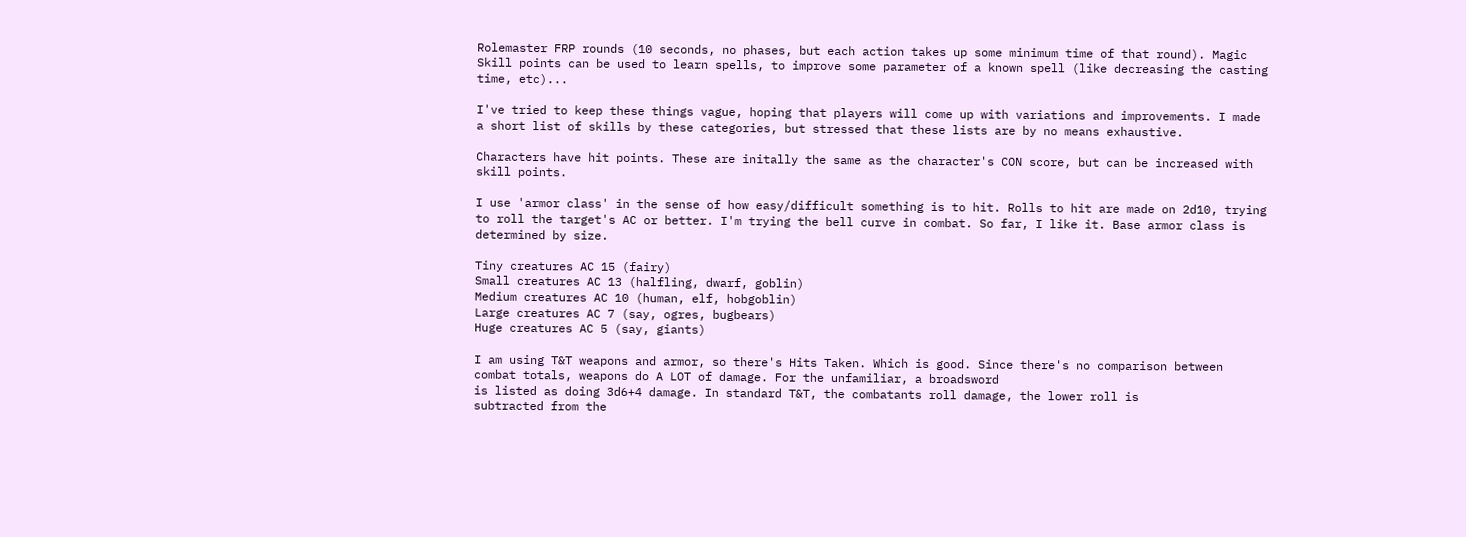Rolemaster FRP rounds (10 seconds, no phases, but each action takes up some minimum time of that round). Magic Skill points can be used to learn spells, to improve some parameter of a known spell (like decreasing the casting time, etc)...

I've tried to keep these things vague, hoping that players will come up with variations and improvements. I made a short list of skills by these categories, but stressed that these lists are by no means exhaustive.

Characters have hit points. These are initally the same as the character's CON score, but can be increased with skill points.

I use 'armor class' in the sense of how easy/difficult something is to hit. Rolls to hit are made on 2d10, trying to roll the target's AC or better. I'm trying the bell curve in combat. So far, I like it. Base armor class is determined by size.

Tiny creatures AC 15 (fairy)
Small creatures AC 13 (halfling, dwarf, goblin)
Medium creatures AC 10 (human, elf, hobgoblin)
Large creatures AC 7 (say, ogres, bugbears)
Huge creatures AC 5 (say, giants)

I am using T&T weapons and armor, so there's Hits Taken. Which is good. Since there's no comparison between combat totals, weapons do A LOT of damage. For the unfamiliar, a broadsword
is listed as doing 3d6+4 damage. In standard T&T, the combatants roll damage, the lower roll is
subtracted from the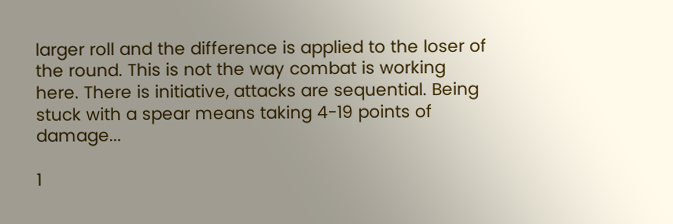larger roll and the difference is applied to the loser of the round. This is not the way combat is working here. There is initiative, attacks are sequential. Being stuck with a spear means taking 4-19 points of damage...

1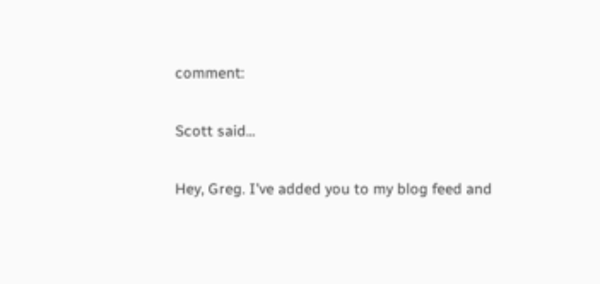comment:

Scott said...

Hey, Greg. I've added you to my blog feed and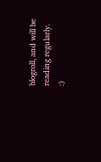blogroll, and will be reading regularly. :)